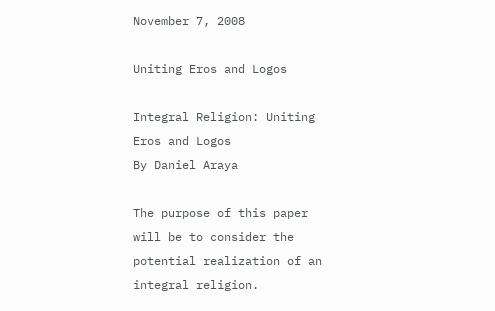November 7, 2008

Uniting Eros and Logos

Integral Religion: Uniting Eros and Logos
By Daniel Araya

The purpose of this paper will be to consider the potential realization of an integral religion.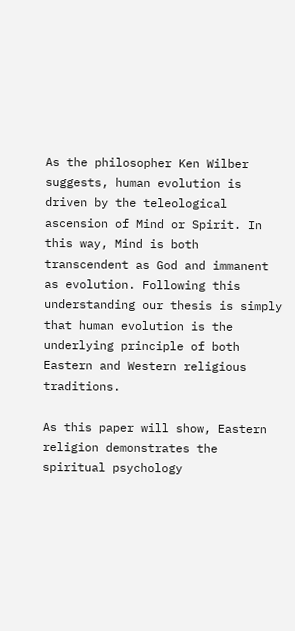As the philosopher Ken Wilber suggests, human evolution is driven by the teleological ascension of Mind or Spirit. In this way, Mind is both transcendent as God and immanent as evolution. Following this understanding our thesis is simply that human evolution is the underlying principle of both Eastern and Western religious traditions.

As this paper will show, Eastern religion demonstrates the spiritual psychology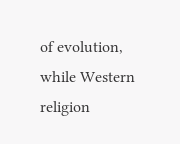of evolution, while Western religion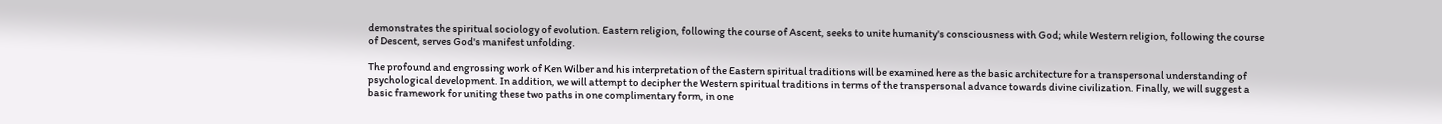demonstrates the spiritual sociology of evolution. Eastern religion, following the course of Ascent, seeks to unite humanity's consciousness with God; while Western religion, following the course of Descent, serves God's manifest unfolding.

The profound and engrossing work of Ken Wilber and his interpretation of the Eastern spiritual traditions will be examined here as the basic architecture for a transpersonal understanding of psychological development. In addition, we will attempt to decipher the Western spiritual traditions in terms of the transpersonal advance towards divine civilization. Finally, we will suggest a basic framework for uniting these two paths in one complimentary form, in one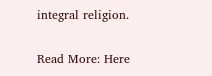integral religion.

Read More: Here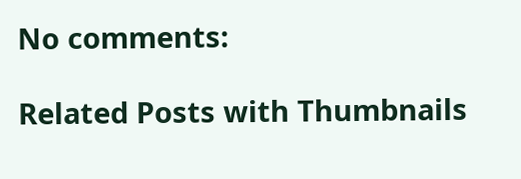No comments:

Related Posts with Thumbnails